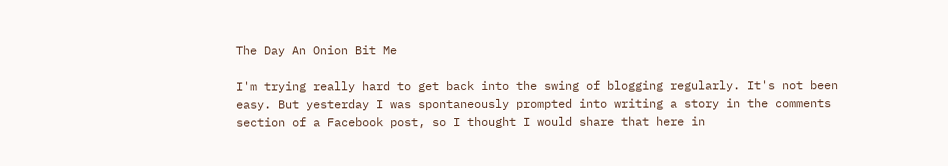The Day An Onion Bit Me

I'm trying really hard to get back into the swing of blogging regularly. It's not been easy. But yesterday I was spontaneously prompted into writing a story in the comments section of a Facebook post, so I thought I would share that here in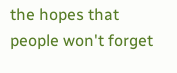the hopes that people won't forget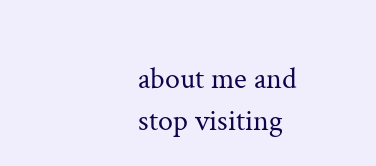about me and stop visiting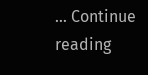… Continue reading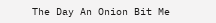The Day An Onion Bit Me